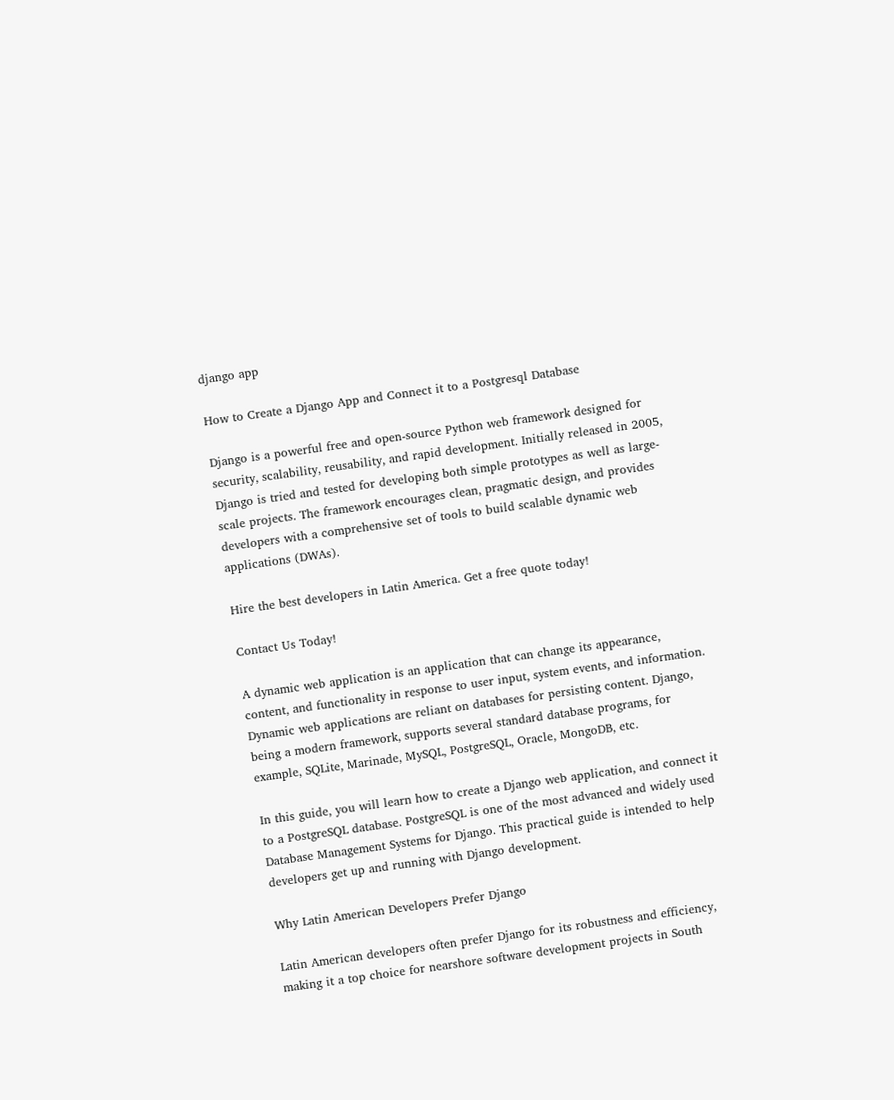django app

How to Create a Django App and Connect it to a Postgresql Database

Django is a powerful free and open-source Python web framework designed for security, scalability, reusability, and rapid development. Initially released in 2005, Django is tried and tested for developing both simple prototypes as well as large-scale projects. The framework encourages clean, pragmatic design, and provides developers with a comprehensive set of tools to build scalable dynamic web applications (DWAs).

Hire the best developers in Latin America. Get a free quote today!

Contact Us Today!

A dynamic web application is an application that can change its appearance, content, and functionality in response to user input, system events, and information. Dynamic web applications are reliant on databases for persisting content. Django, being a modern framework, supports several standard database programs, for example, SQLite, Marinade, MySQL, PostgreSQL, Oracle, MongoDB, etc.

In this guide, you will learn how to create a Django web application, and connect it to a PostgreSQL database. PostgreSQL is one of the most advanced and widely used Database Management Systems for Django. This practical guide is intended to help developers get up and running with Django development.

Why Latin American Developers Prefer Django

Latin American developers often prefer Django for its robustness and efficiency, making it a top choice for nearshore software development projects in South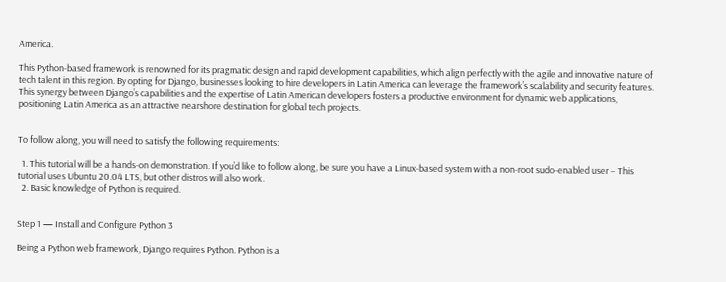America.

This Python-based framework is renowned for its pragmatic design and rapid development capabilities, which align perfectly with the agile and innovative nature of tech talent in this region. By opting for Django, businesses looking to hire developers in Latin America can leverage the framework’s scalability and security features. This synergy between Django’s capabilities and the expertise of Latin American developers fosters a productive environment for dynamic web applications, positioning Latin America as an attractive nearshore destination for global tech projects.


To follow along, you will need to satisfy the following requirements:

  1. This tutorial will be a hands-on demonstration. If you’d like to follow along, be sure you have a Linux-based system with a non-root sudo-enabled user – This tutorial uses Ubuntu 20.04 LTS, but other distros will also work.
  2. Basic knowledge of Python is required.


Step 1 — Install and Configure Python 3

Being a Python web framework, Django requires Python. Python is a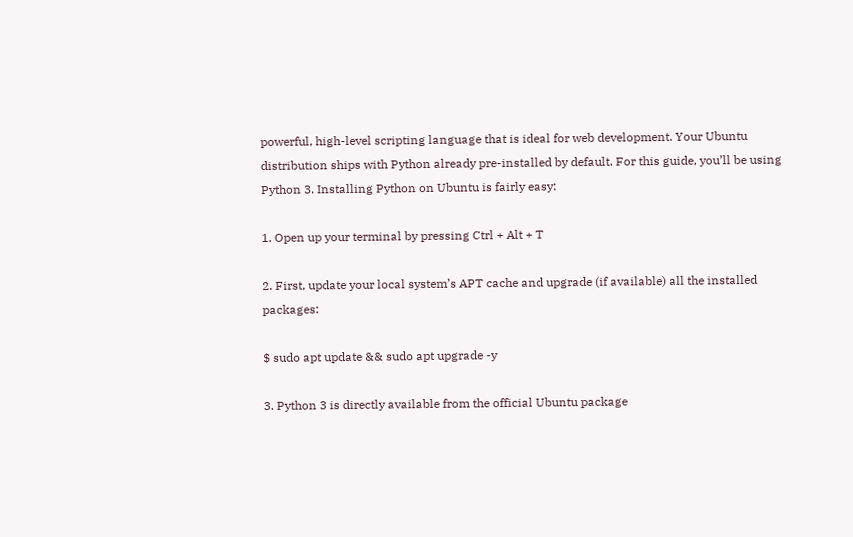powerful, high-level scripting language that is ideal for web development. Your Ubuntu distribution ships with Python already pre-installed by default. For this guide, you’ll be using Python 3. Installing Python on Ubuntu is fairly easy:

1. Open up your terminal by pressing Ctrl + Alt + T

2. First, update your local system’s APT cache and upgrade (if available) all the installed packages:

$ sudo apt update && sudo apt upgrade -y

3. Python 3 is directly available from the official Ubuntu package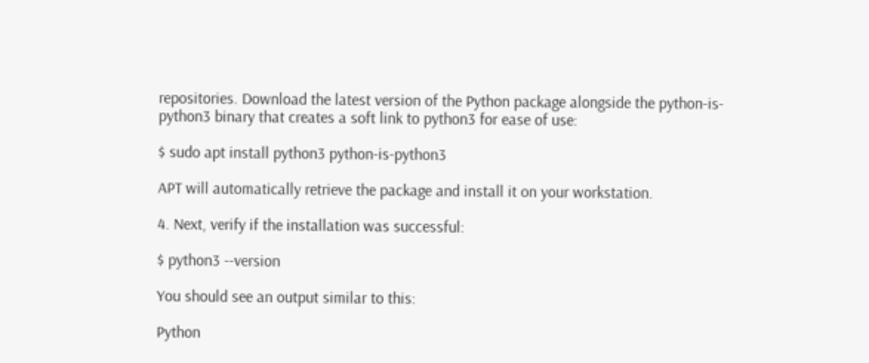repositories. Download the latest version of the Python package alongside the python-is-python3 binary that creates a soft link to python3 for ease of use:

$ sudo apt install python3 python-is-python3

APT will automatically retrieve the package and install it on your workstation.

4. Next, verify if the installation was successful:

$ python3 --version

You should see an output similar to this:

Python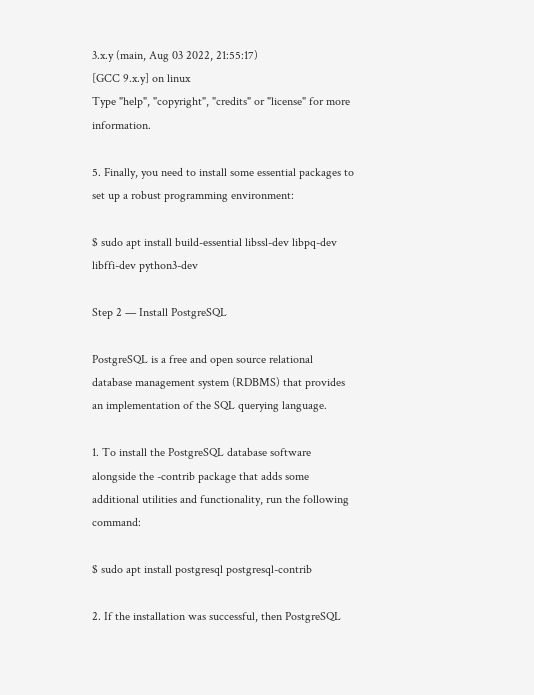3.x.y (main, Aug 03 2022, 21:55:17)
[GCC 9.x.y] on linux
Type "help", "copyright", "credits" or "license" for more information.

5. Finally, you need to install some essential packages to set up a robust programming environment:

$ sudo apt install build-essential libssl-dev libpq-dev libffi-dev python3-dev

Step 2 — Install PostgreSQL

PostgreSQL is a free and open source relational database management system (RDBMS) that provides an implementation of the SQL querying language.

1. To install the PostgreSQL database software alongside the -contrib package that adds some additional utilities and functionality, run the following command:

$ sudo apt install postgresql postgresql-contrib

2. If the installation was successful, then PostgreSQL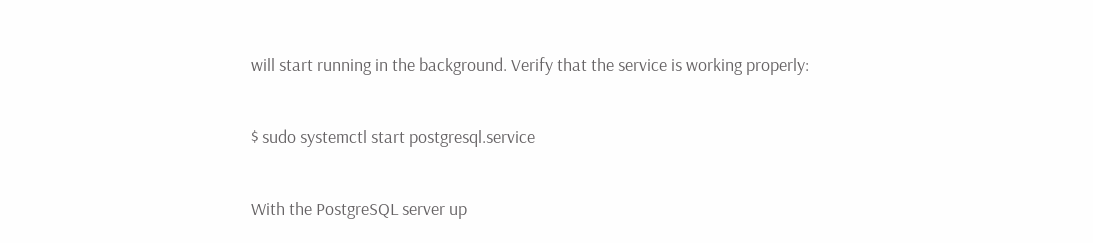will start running in the background. Verify that the service is working properly:

$ sudo systemctl start postgresql.service

With the PostgreSQL server up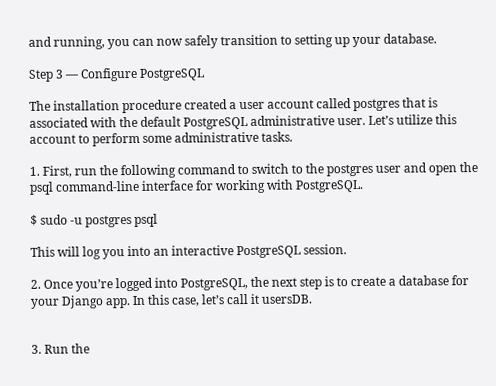and running, you can now safely transition to setting up your database.

Step 3 — Configure PostgreSQL

The installation procedure created a user account called postgres that is associated with the default PostgreSQL administrative user. Let’s utilize this account to perform some administrative tasks.

1. First, run the following command to switch to the postgres user and open the psql command-line interface for working with PostgreSQL.

$ sudo -u postgres psql

This will log you into an interactive PostgreSQL session.

2. Once you’re logged into PostgreSQL, the next step is to create a database for your Django app. In this case, let’s call it usersDB.


3. Run the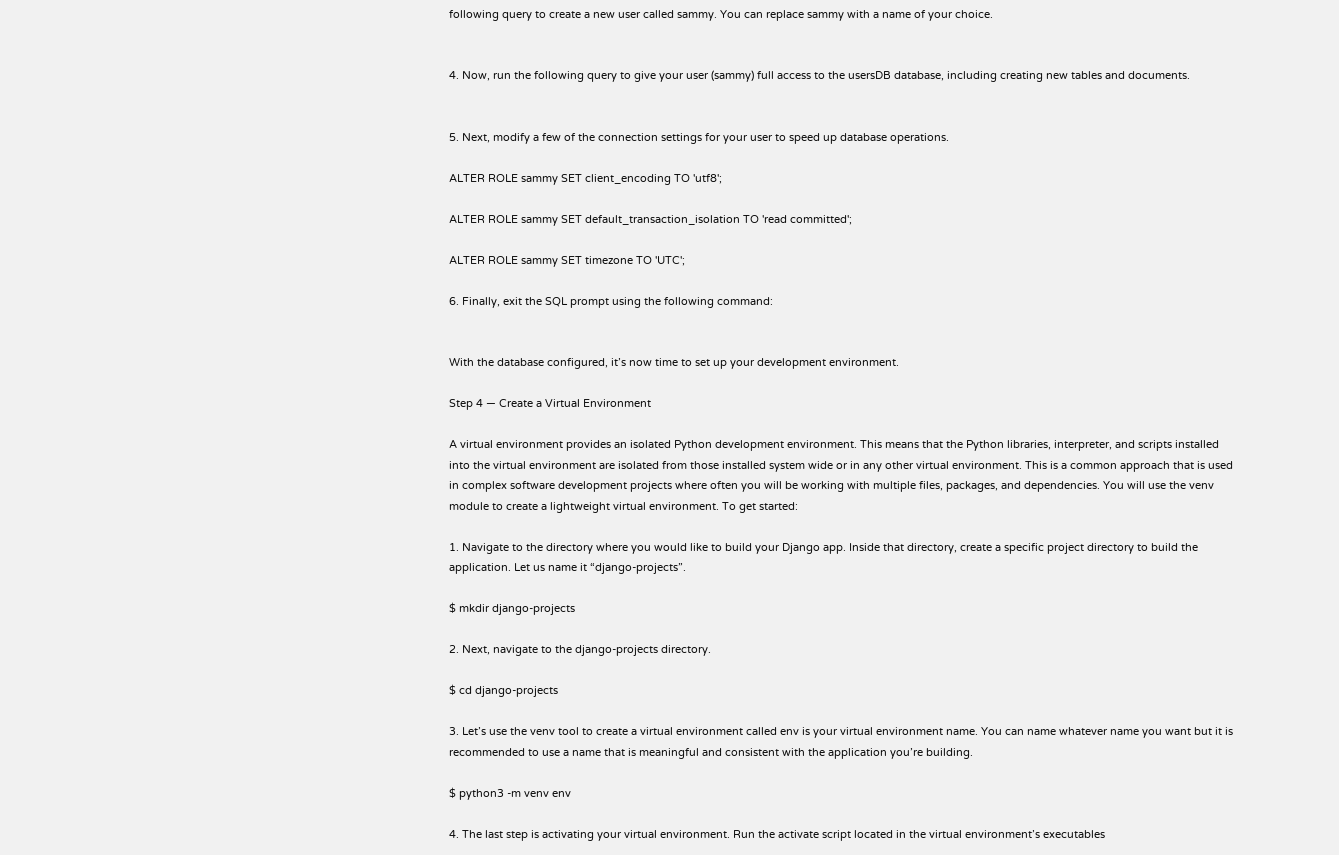following query to create a new user called sammy. You can replace sammy with a name of your choice.


4. Now, run the following query to give your user (sammy) full access to the usersDB database, including creating new tables and documents.


5. Next, modify a few of the connection settings for your user to speed up database operations.

ALTER ROLE sammy SET client_encoding TO 'utf8';

ALTER ROLE sammy SET default_transaction_isolation TO 'read committed';

ALTER ROLE sammy SET timezone TO 'UTC';

6. Finally, exit the SQL prompt using the following command:


With the database configured, it’s now time to set up your development environment.

Step 4 — Create a Virtual Environment

A virtual environment provides an isolated Python development environment. This means that the Python libraries, interpreter, and scripts installed into the virtual environment are isolated from those installed system wide or in any other virtual environment. This is a common approach that is used in complex software development projects where often you will be working with multiple files, packages, and dependencies. You will use the venv module to create a lightweight virtual environment. To get started:

1. Navigate to the directory where you would like to build your Django app. Inside that directory, create a specific project directory to build the application. Let us name it “django-projects”.

$ mkdir django-projects

2. Next, navigate to the django-projects directory.

$ cd django-projects

3. Let’s use the venv tool to create a virtual environment called env is your virtual environment name. You can name whatever name you want but it is recommended to use a name that is meaningful and consistent with the application you’re building.

$ python3 -m venv env

4. The last step is activating your virtual environment. Run the activate script located in the virtual environment’s executables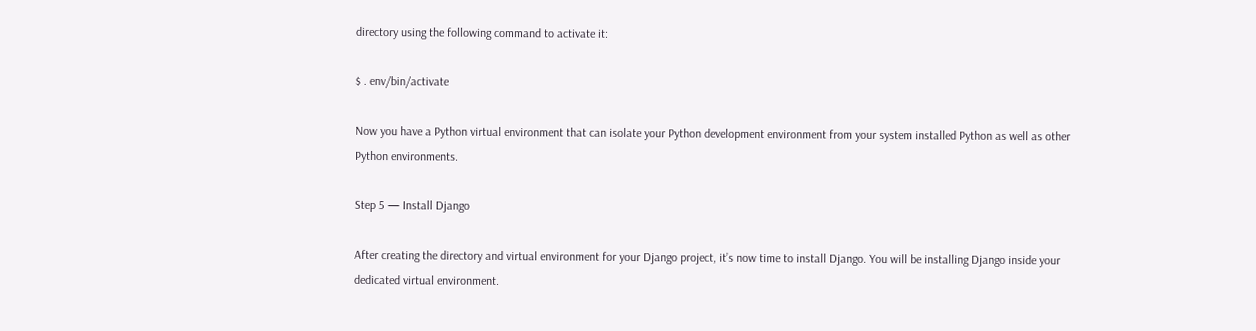directory using the following command to activate it:

$ . env/bin/activate

Now you have a Python virtual environment that can isolate your Python development environment from your system installed Python as well as other Python environments.

Step 5 — Install Django

After creating the directory and virtual environment for your Django project, it’s now time to install Django. You will be installing Django inside your dedicated virtual environment.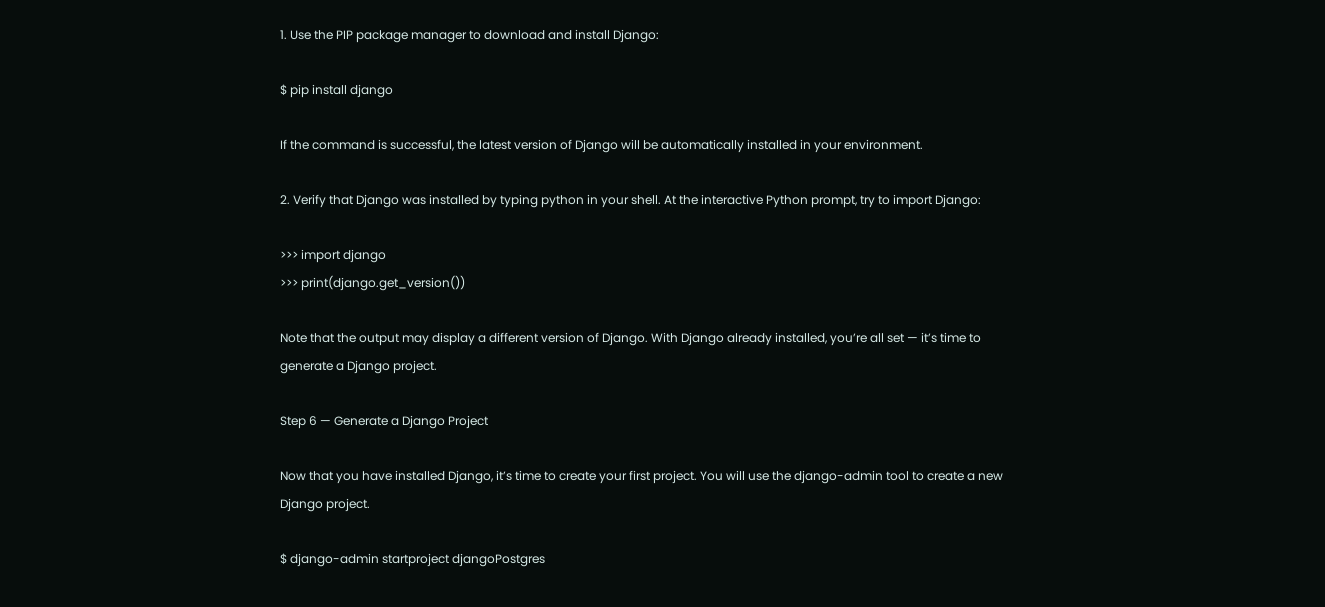1. Use the PIP package manager to download and install Django:

$ pip install django

If the command is successful, the latest version of Django will be automatically installed in your environment.

2. Verify that Django was installed by typing python in your shell. At the interactive Python prompt, try to import Django:

>>> import django
>>> print(django.get_version())

Note that the output may display a different version of Django. With Django already installed, you’re all set — it’s time to generate a Django project.

Step 6 — Generate a Django Project

Now that you have installed Django, it’s time to create your first project. You will use the django-admin tool to create a new Django project.

$ django-admin startproject djangoPostgres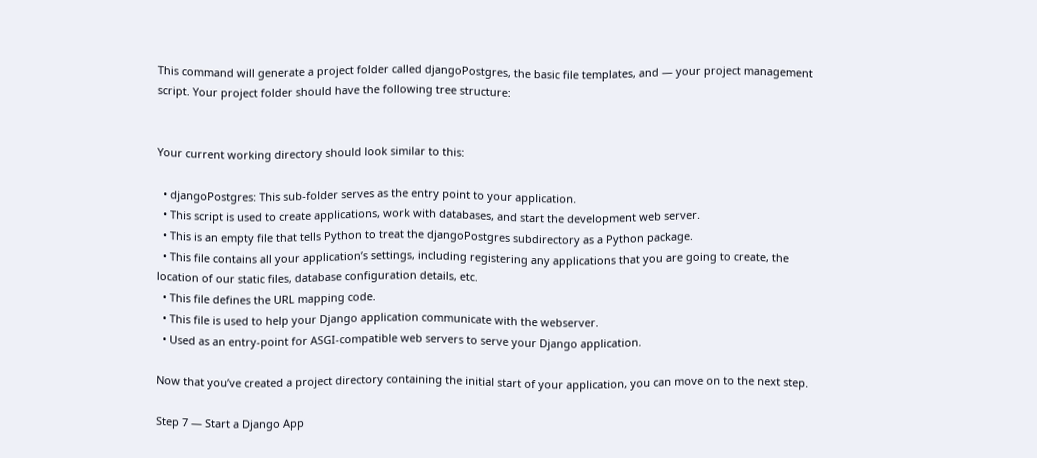This command will generate a project folder called djangoPostgres, the basic file templates, and — your project management script. Your project folder should have the following tree structure:


Your current working directory should look similar to this:

  • djangoPostgres: This sub-folder serves as the entry point to your application.
  • This script is used to create applications, work with databases, and start the development web server.
  • This is an empty file that tells Python to treat the djangoPostgres subdirectory as a Python package.
  • This file contains all your application’s settings, including registering any applications that you are going to create, the location of our static files, database configuration details, etc.
  • This file defines the URL mapping code.
  • This file is used to help your Django application communicate with the webserver.
  • Used as an entry-point for ASGI-compatible web servers to serve your Django application.

Now that you’ve created a project directory containing the initial start of your application, you can move on to the next step.

Step 7 — Start a Django App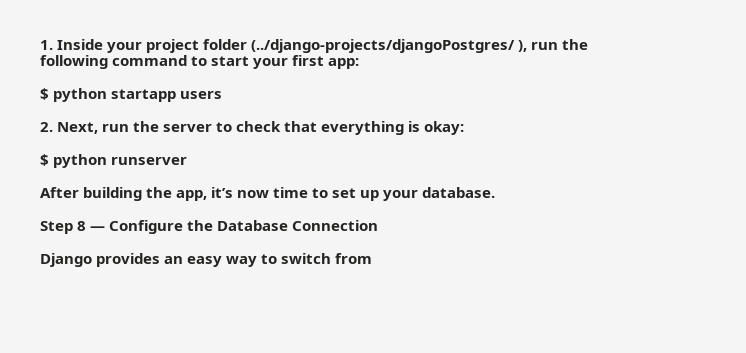1. Inside your project folder (../django-projects/djangoPostgres/ ), run the following command to start your first app:

$ python startapp users

2. Next, run the server to check that everything is okay:

$ python runserver

After building the app, it’s now time to set up your database.

Step 8 — Configure the Database Connection

Django provides an easy way to switch from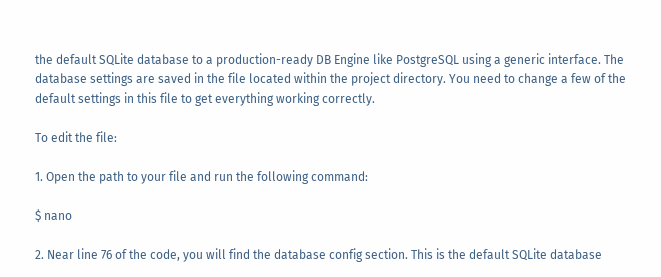the default SQLite database to a production-ready DB Engine like PostgreSQL using a generic interface. The database settings are saved in the file located within the project directory. You need to change a few of the default settings in this file to get everything working correctly.

To edit the file:

1. Open the path to your file and run the following command:

$ nano

2. Near line 76 of the code, you will find the database config section. This is the default SQLite database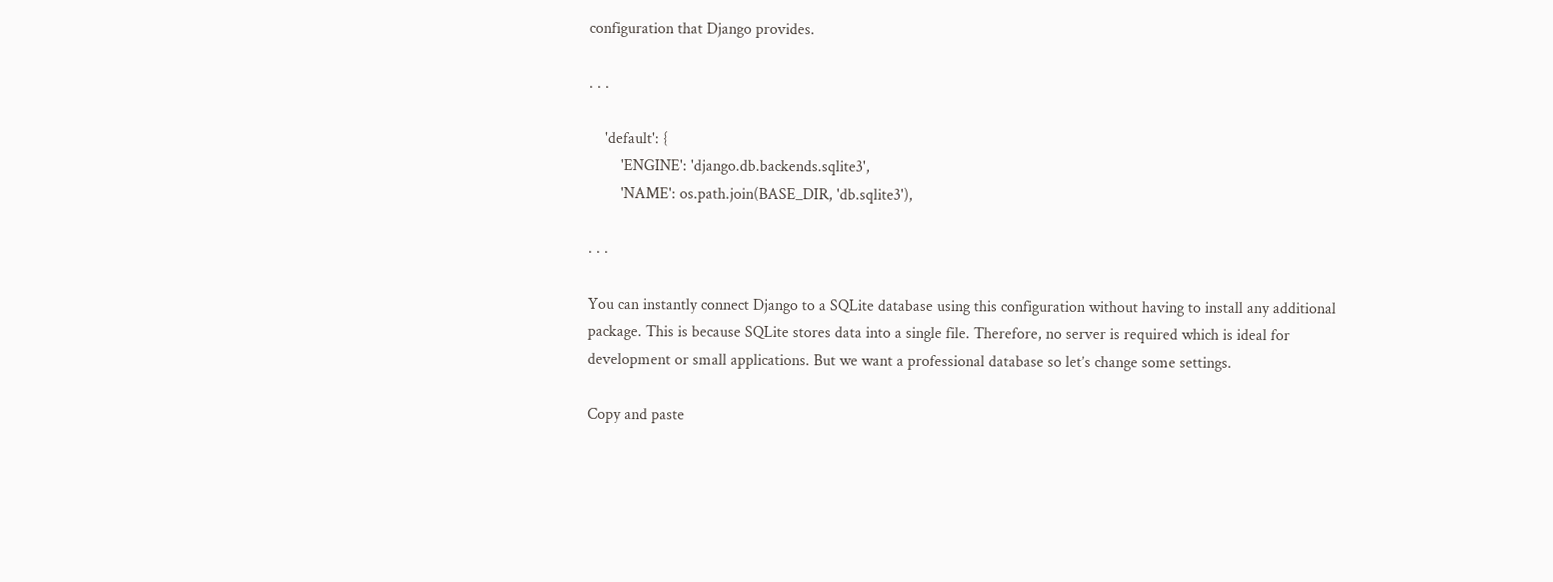configuration that Django provides.

. . .

    'default': {
        'ENGINE': 'django.db.backends.sqlite3',
        'NAME': os.path.join(BASE_DIR, 'db.sqlite3'),

. . .

You can instantly connect Django to a SQLite database using this configuration without having to install any additional package. This is because SQLite stores data into a single file. Therefore, no server is required which is ideal for development or small applications. But we want a professional database so let’s change some settings.

Copy and paste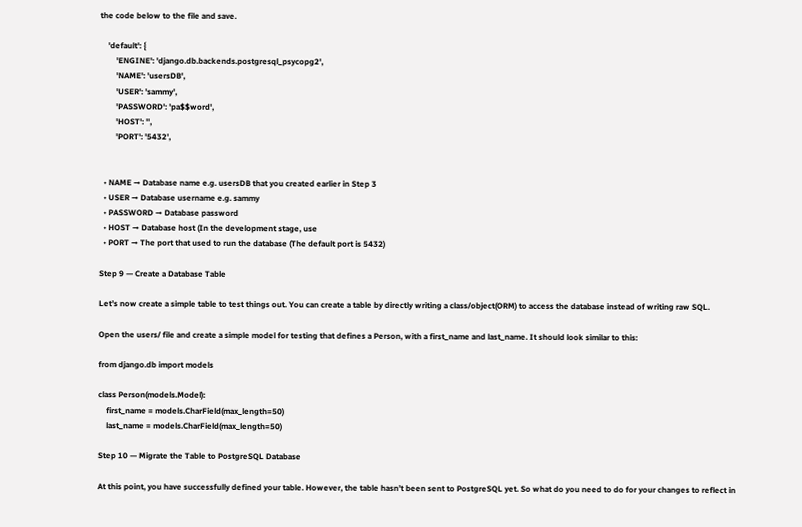the code below to the file and save.

    'default': {
        'ENGINE': 'django.db.backends.postgresql_psycopg2',
        'NAME': 'usersDB',
        'USER': 'sammy',
        'PASSWORD': 'pa$$word',
        'HOST': '',
        'PORT': '5432',


  • NAME → Database name e.g. usersDB that you created earlier in Step 3
  • USER → Database username e.g. sammy
  • PASSWORD → Database password
  • HOST → Database host (In the development stage, use
  • PORT → The port that used to run the database (The default port is 5432)

Step 9 — Create a Database Table

Let’s now create a simple table to test things out. You can create a table by directly writing a class/object(ORM) to access the database instead of writing raw SQL.

Open the users/ file and create a simple model for testing that defines a Person, with a first_name and last_name. It should look similar to this:

from django.db import models

class Person(models.Model):
    first_name = models.CharField(max_length=50)
    last_name = models.CharField(max_length=50)

Step 10 — Migrate the Table to PostgreSQL Database

At this point, you have successfully defined your table. However, the table hasn’t been sent to PostgreSQL yet. So what do you need to do for your changes to reflect in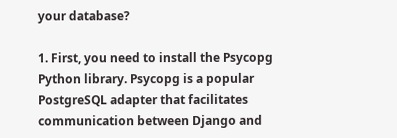your database?

1. First, you need to install the Psycopg Python library. Psycopg is a popular PostgreSQL adapter that facilitates communication between Django and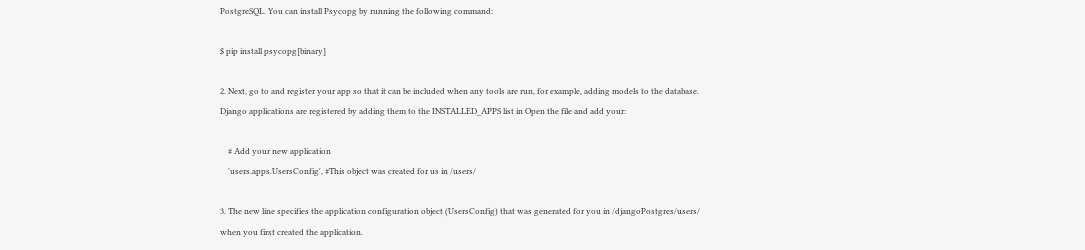PostgreSQL. You can install Psycopg by running the following command:

$ pip install psycopg[binary]

2. Next, go to and register your app so that it can be included when any tools are run, for example, adding models to the database. Django applications are registered by adding them to the INSTALLED_APPS list in Open the file and add your:

    # Add your new application
    'users.apps.UsersConfig', #This object was created for us in /users/

3. The new line specifies the application configuration object (UsersConfig) that was generated for you in /djangoPostgres/users/ when you first created the application.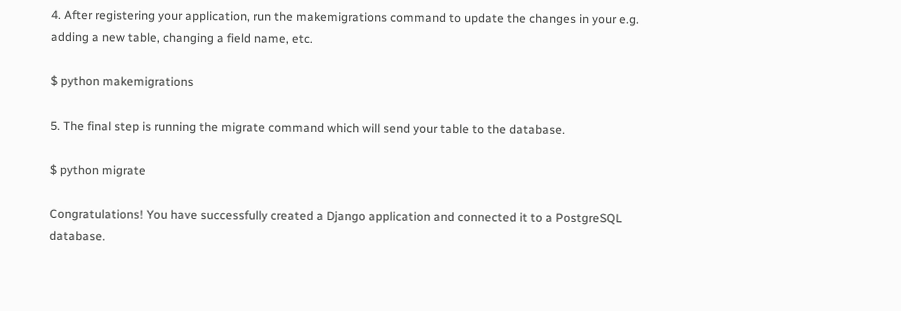4. After registering your application, run the makemigrations command to update the changes in your e.g. adding a new table, changing a field name, etc.

$ python makemigrations

5. The final step is running the migrate command which will send your table to the database.

$ python migrate

Congratulations! You have successfully created a Django application and connected it to a PostgreSQL database.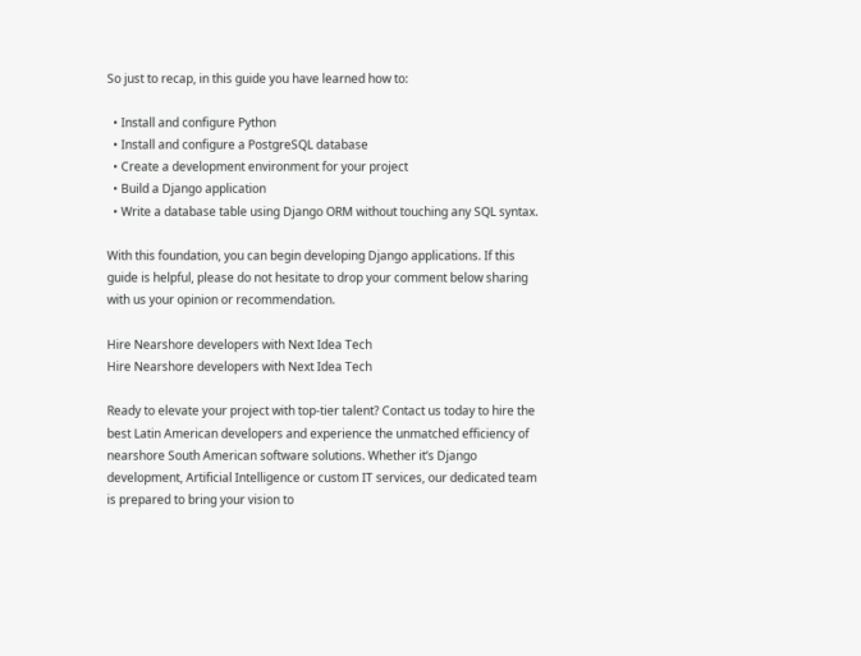So just to recap, in this guide you have learned how to:

  • Install and configure Python
  • Install and configure a PostgreSQL database
  • Create a development environment for your project
  • Build a Django application
  • Write a database table using Django ORM without touching any SQL syntax.

With this foundation, you can begin developing Django applications. If this guide is helpful, please do not hesitate to drop your comment below sharing with us your opinion or recommendation.

Hire Nearshore developers with Next Idea Tech
Hire Nearshore developers with Next Idea Tech

Ready to elevate your project with top-tier talent? Contact us today to hire the best Latin American developers and experience the unmatched efficiency of nearshore South American software solutions. Whether it’s Django development, Artificial Intelligence or custom IT services, our dedicated team is prepared to bring your vision to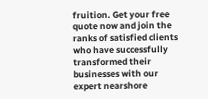fruition. Get your free quote now and join the ranks of satisfied clients who have successfully transformed their businesses with our expert nearshore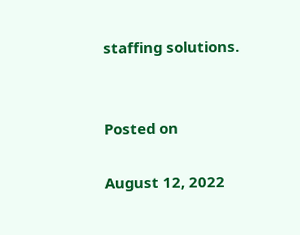staffing solutions.


Posted on

August 12, 2022